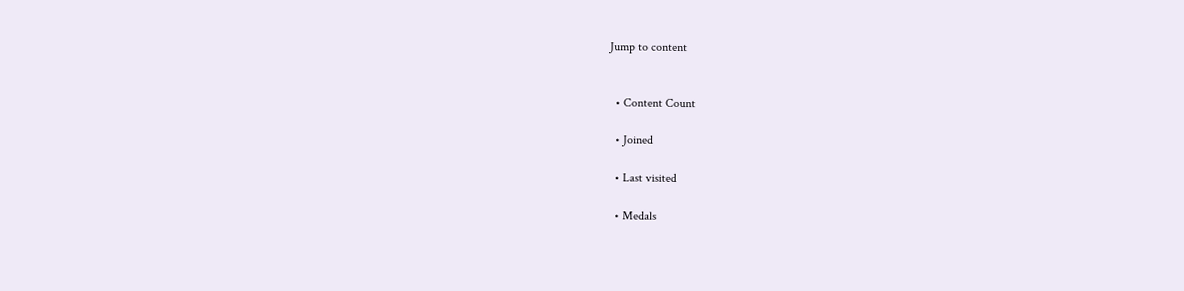Jump to content


  • Content Count

  • Joined

  • Last visited

  • Medals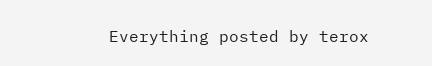Everything posted by terox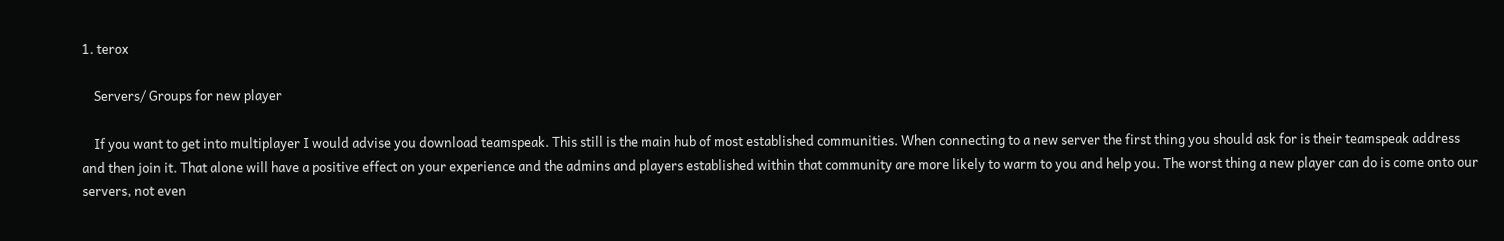1. terox

    Servers/ Groups for new player

    If you want to get into multiplayer I would advise you download teamspeak. This still is the main hub of most established communities. When connecting to a new server the first thing you should ask for is their teamspeak address and then join it. That alone will have a positive effect on your experience and the admins and players established within that community are more likely to warm to you and help you. The worst thing a new player can do is come onto our servers, not even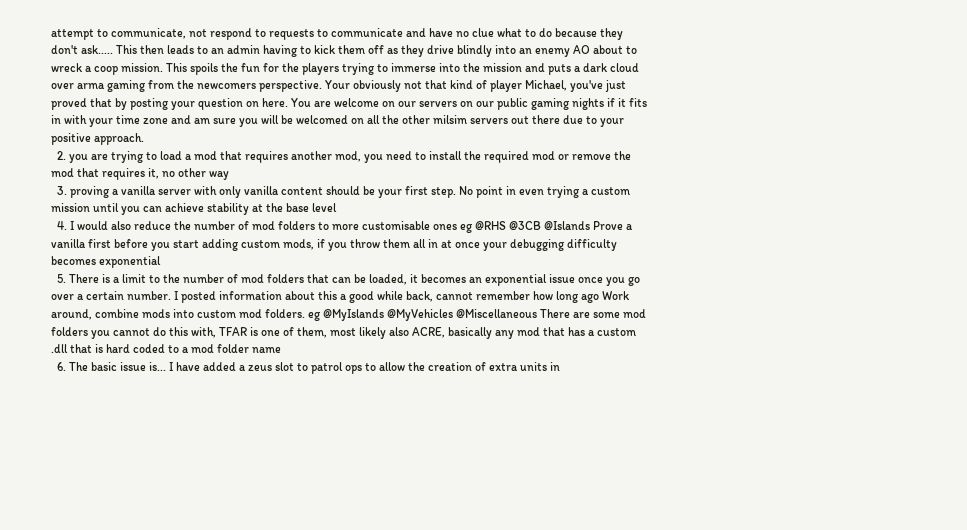attempt to communicate, not respond to requests to communicate and have no clue what to do because they don't ask..... This then leads to an admin having to kick them off as they drive blindly into an enemy AO about to wreck a coop mission. This spoils the fun for the players trying to immerse into the mission and puts a dark cloud over arma gaming from the newcomers perspective. Your obviously not that kind of player Michael, you've just proved that by posting your question on here. You are welcome on our servers on our public gaming nights if it fits in with your time zone and am sure you will be welcomed on all the other milsim servers out there due to your positive approach.
  2. you are trying to load a mod that requires another mod, you need to install the required mod or remove the mod that requires it, no other way
  3. proving a vanilla server with only vanilla content should be your first step. No point in even trying a custom mission until you can achieve stability at the base level
  4. I would also reduce the number of mod folders to more customisable ones eg @RHS @3CB @Islands Prove a vanilla first before you start adding custom mods, if you throw them all in at once your debugging difficulty becomes exponential
  5. There is a limit to the number of mod folders that can be loaded, it becomes an exponential issue once you go over a certain number. I posted information about this a good while back, cannot remember how long ago Work around, combine mods into custom mod folders. eg @MyIslands @MyVehicles @Miscellaneous There are some mod folders you cannot do this with, TFAR is one of them, most likely also ACRE, basically any mod that has a custom .dll that is hard coded to a mod folder name
  6. The basic issue is... I have added a zeus slot to patrol ops to allow the creation of extra units in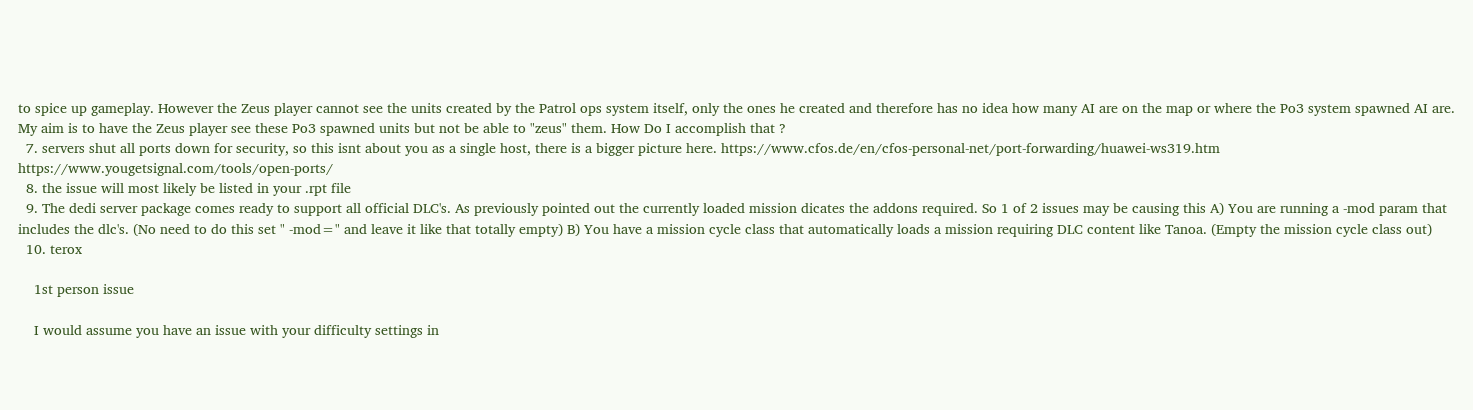to spice up gameplay. However the Zeus player cannot see the units created by the Patrol ops system itself, only the ones he created and therefore has no idea how many AI are on the map or where the Po3 system spawned AI are. My aim is to have the Zeus player see these Po3 spawned units but not be able to "zeus" them. How Do I accomplish that ?
  7. servers shut all ports down for security, so this isnt about you as a single host, there is a bigger picture here. https://www.cfos.de/en/cfos-personal-net/port-forwarding/huawei-ws319.htm https://www.yougetsignal.com/tools/open-ports/
  8. the issue will most likely be listed in your .rpt file
  9. The dedi server package comes ready to support all official DLC's. As previously pointed out the currently loaded mission dicates the addons required. So 1 of 2 issues may be causing this A) You are running a -mod param that includes the dlc's. (No need to do this set " -mod=" and leave it like that totally empty) B) You have a mission cycle class that automatically loads a mission requiring DLC content like Tanoa. (Empty the mission cycle class out)
  10. terox

    1st person issue

    I would assume you have an issue with your difficulty settings in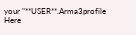your "**USER**.Arma3profile Here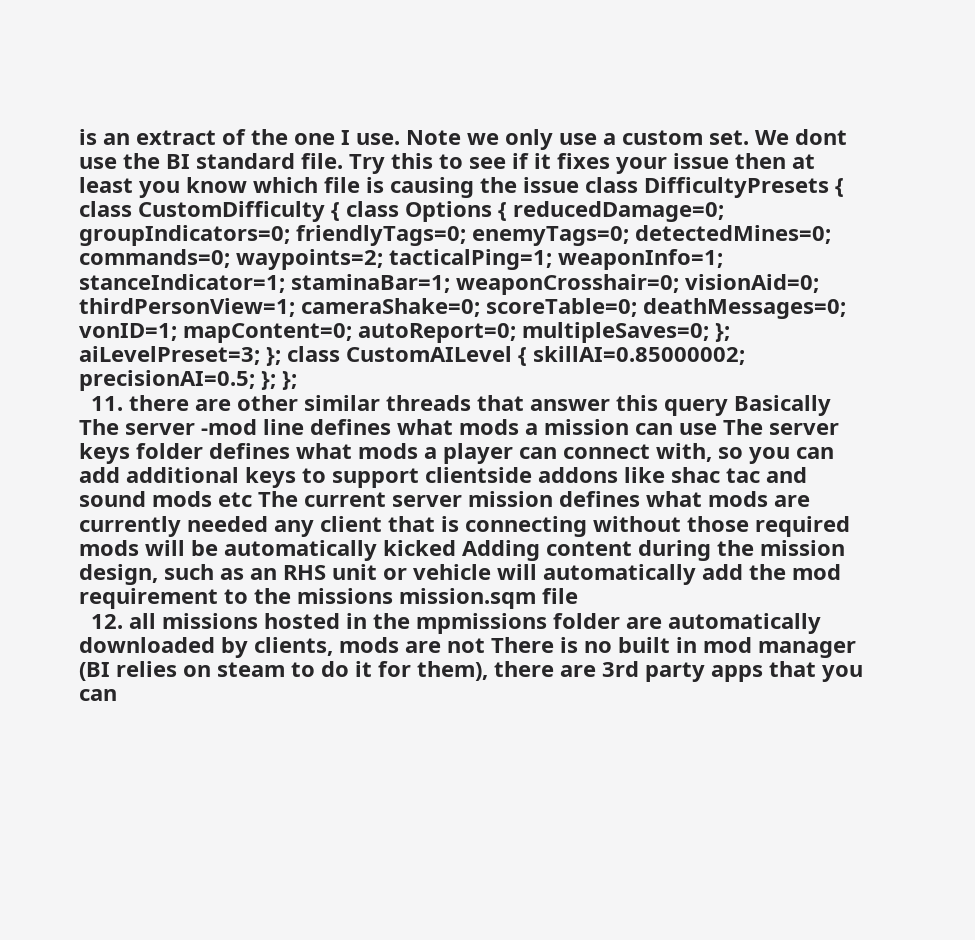is an extract of the one I use. Note we only use a custom set. We dont use the BI standard file. Try this to see if it fixes your issue then at least you know which file is causing the issue class DifficultyPresets { class CustomDifficulty { class Options { reducedDamage=0; groupIndicators=0; friendlyTags=0; enemyTags=0; detectedMines=0; commands=0; waypoints=2; tacticalPing=1; weaponInfo=1; stanceIndicator=1; staminaBar=1; weaponCrosshair=0; visionAid=0; thirdPersonView=1; cameraShake=0; scoreTable=0; deathMessages=0; vonID=1; mapContent=0; autoReport=0; multipleSaves=0; }; aiLevelPreset=3; }; class CustomAILevel { skillAI=0.85000002; precisionAI=0.5; }; };
  11. there are other similar threads that answer this query Basically The server -mod line defines what mods a mission can use The server keys folder defines what mods a player can connect with, so you can add additional keys to support clientside addons like shac tac and sound mods etc The current server mission defines what mods are currently needed any client that is connecting without those required mods will be automatically kicked Adding content during the mission design, such as an RHS unit or vehicle will automatically add the mod requirement to the missions mission.sqm file
  12. all missions hosted in the mpmissions folder are automatically downloaded by clients, mods are not There is no built in mod manager (BI relies on steam to do it for them), there are 3rd party apps that you can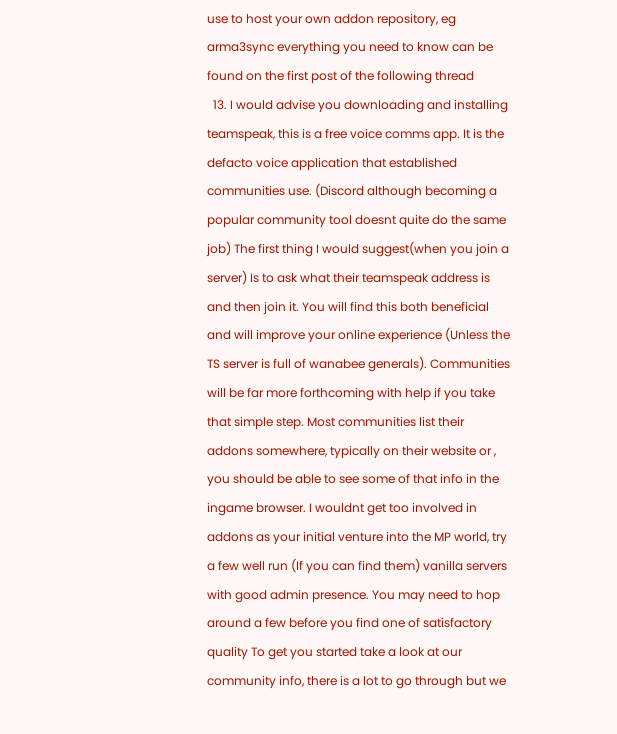use to host your own addon repository, eg arma3sync everything you need to know can be found on the first post of the following thread
  13. I would advise you downloading and installing teamspeak, this is a free voice comms app. It is the defacto voice application that established communities use. (Discord although becoming a popular community tool doesnt quite do the same job) The first thing I would suggest(when you join a server) Is to ask what their teamspeak address is and then join it. You will find this both beneficial and will improve your online experience (Unless the TS server is full of wanabee generals). Communities will be far more forthcoming with help if you take that simple step. Most communities list their addons somewhere, typically on their website or , you should be able to see some of that info in the ingame browser. I wouldnt get too involved in addons as your initial venture into the MP world, try a few well run (If you can find them) vanilla servers with good admin presence. You may need to hop around a few before you find one of satisfactory quality To get you started take a look at our community info, there is a lot to go through but we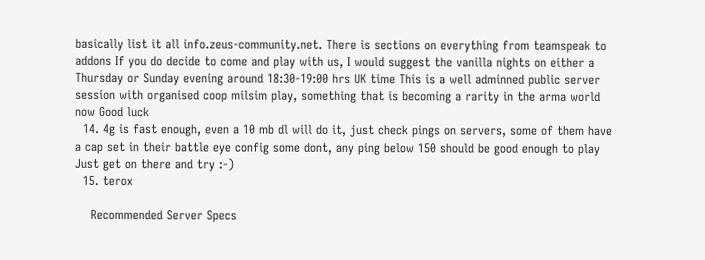basically list it all info.zeus-community.net. There is sections on everything from teamspeak to addons If you do decide to come and play with us, I would suggest the vanilla nights on either a Thursday or Sunday evening around 18:30-19:00 hrs UK time This is a well adminned public server session with organised coop milsim play, something that is becoming a rarity in the arma world now Good luck
  14. 4g is fast enough, even a 10 mb dl will do it, just check pings on servers, some of them have a cap set in their battle eye config some dont, any ping below 150 should be good enough to play Just get on there and try :-)
  15. terox

    Recommended Server Specs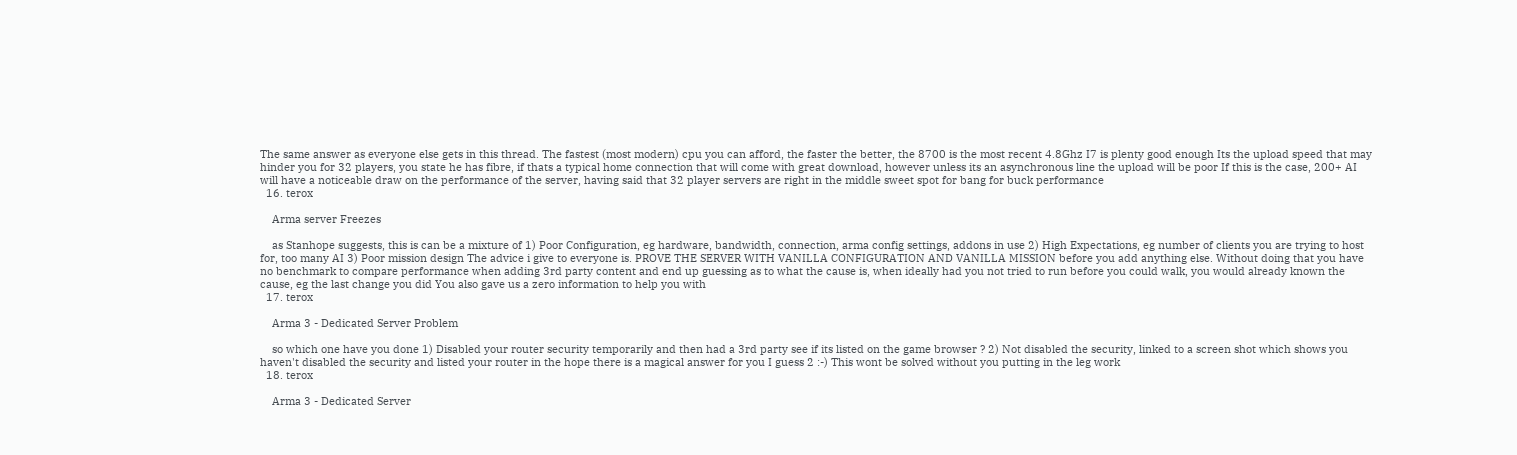The same answer as everyone else gets in this thread. The fastest (most modern) cpu you can afford, the faster the better, the 8700 is the most recent 4.8Ghz I7 is plenty good enough Its the upload speed that may hinder you for 32 players, you state he has fibre, if thats a typical home connection that will come with great download, however unless its an asynchronous line the upload will be poor If this is the case, 200+ AI will have a noticeable draw on the performance of the server, having said that 32 player servers are right in the middle sweet spot for bang for buck performance
  16. terox

    Arma server Freezes

    as Stanhope suggests, this is can be a mixture of 1) Poor Configuration, eg hardware, bandwidth, connection, arma config settings, addons in use 2) High Expectations, eg number of clients you are trying to host for, too many AI 3) Poor mission design The advice i give to everyone is. PROVE THE SERVER WITH VANILLA CONFIGURATION AND VANILLA MISSION before you add anything else. Without doing that you have no benchmark to compare performance when adding 3rd party content and end up guessing as to what the cause is, when ideally had you not tried to run before you could walk, you would already known the cause, eg the last change you did You also gave us a zero information to help you with
  17. terox

    Arma 3 - Dedicated Server Problem

    so which one have you done 1) Disabled your router security temporarily and then had a 3rd party see if its listed on the game browser ? 2) Not disabled the security, linked to a screen shot which shows you haven't disabled the security and listed your router in the hope there is a magical answer for you I guess 2 :-) This wont be solved without you putting in the leg work
  18. terox

    Arma 3 - Dedicated Server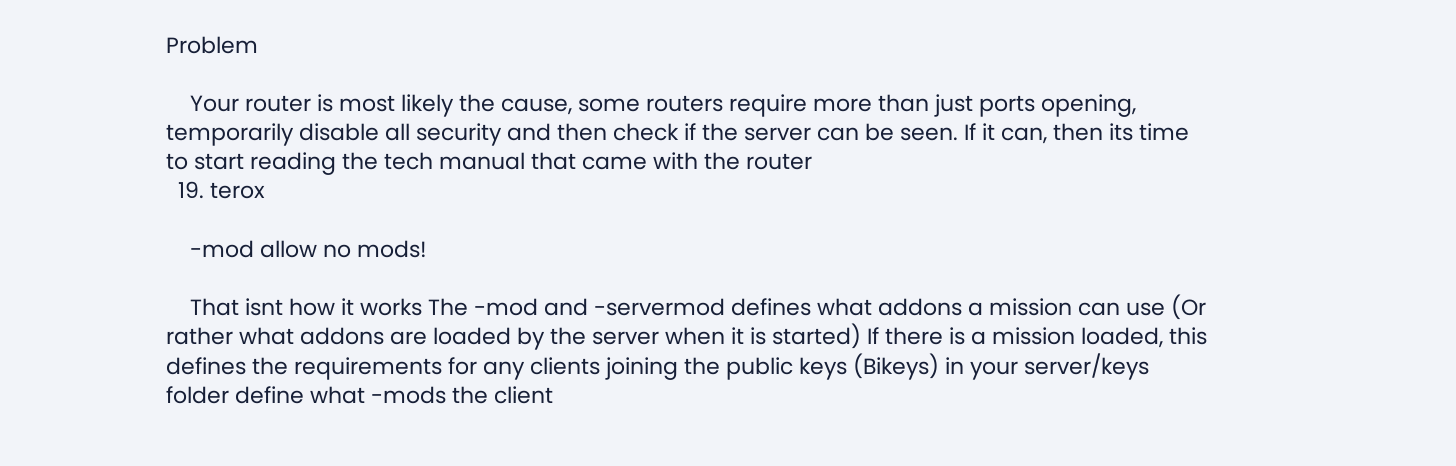Problem

    Your router is most likely the cause, some routers require more than just ports opening, temporarily disable all security and then check if the server can be seen. If it can, then its time to start reading the tech manual that came with the router
  19. terox

    -mod allow no mods!

    That isnt how it works The -mod and -servermod defines what addons a mission can use (Or rather what addons are loaded by the server when it is started) If there is a mission loaded, this defines the requirements for any clients joining the public keys (Bikeys) in your server/keys folder define what -mods the client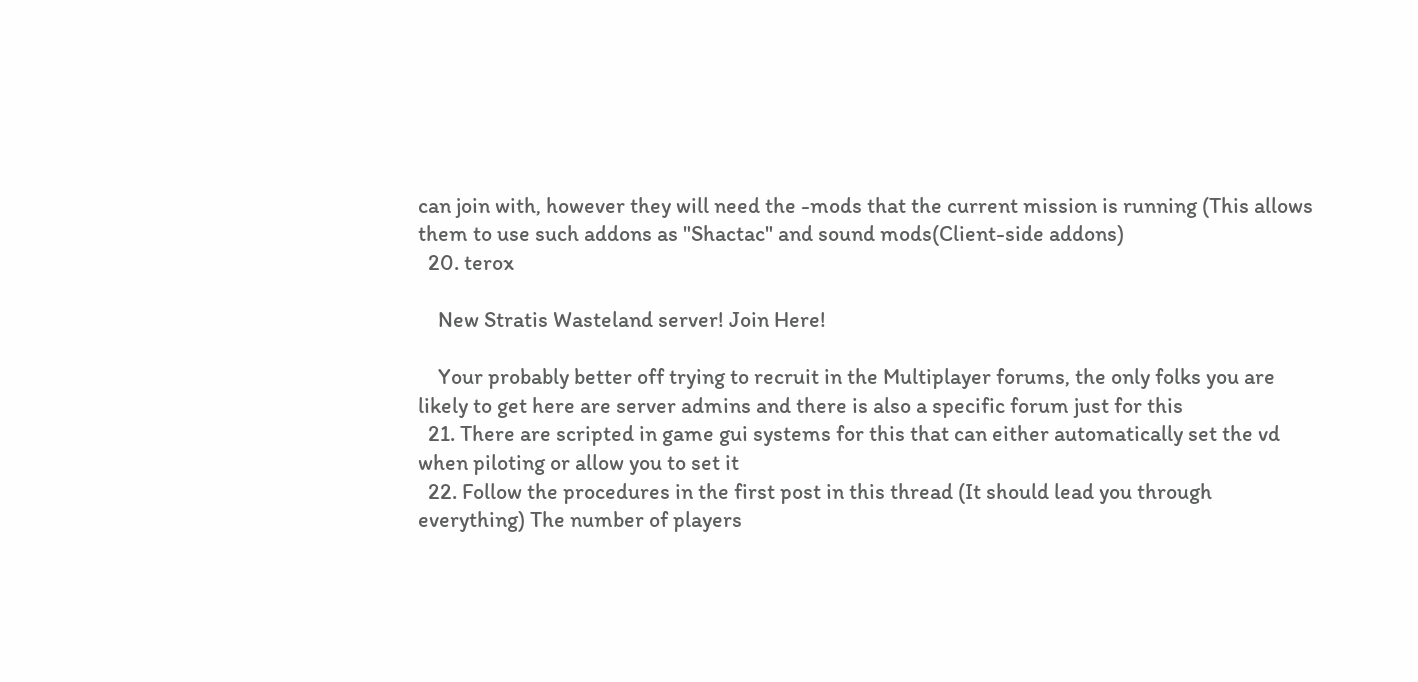can join with, however they will need the -mods that the current mission is running (This allows them to use such addons as "Shactac" and sound mods(Client-side addons)
  20. terox

    New Stratis Wasteland server! Join Here!

    Your probably better off trying to recruit in the Multiplayer forums, the only folks you are likely to get here are server admins and there is also a specific forum just for this
  21. There are scripted in game gui systems for this that can either automatically set the vd when piloting or allow you to set it
  22. Follow the procedures in the first post in this thread (It should lead you through everything) The number of players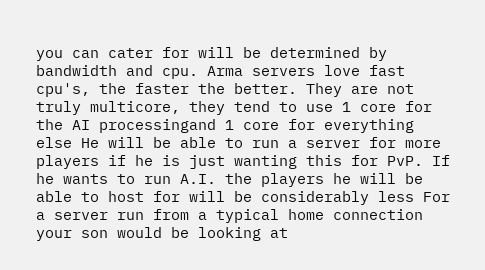you can cater for will be determined by bandwidth and cpu. Arma servers love fast cpu's, the faster the better. They are not truly multicore, they tend to use 1 core for the AI processingand 1 core for everything else He will be able to run a server for more players if he is just wanting this for PvP. If he wants to run A.I. the players he will be able to host for will be considerably less For a server run from a typical home connection your son would be looking at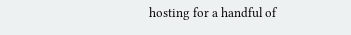hosting for a handful of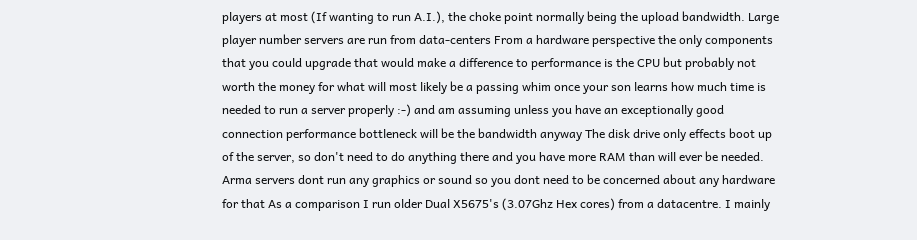players at most (If wanting to run A.I.), the choke point normally being the upload bandwidth. Large player number servers are run from data-centers From a hardware perspective the only components that you could upgrade that would make a difference to performance is the CPU but probably not worth the money for what will most likely be a passing whim once your son learns how much time is needed to run a server properly :-) and am assuming unless you have an exceptionally good connection performance bottleneck will be the bandwidth anyway The disk drive only effects boot up of the server, so don't need to do anything there and you have more RAM than will ever be needed. Arma servers dont run any graphics or sound so you dont need to be concerned about any hardware for that As a comparison I run older Dual X5675's (3.07Ghz Hex cores) from a datacentre. I mainly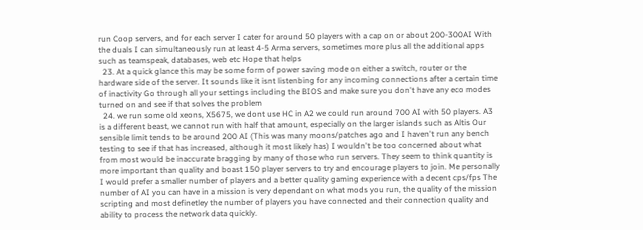run Coop servers, and for each server I cater for around 50 players with a cap on or about 200-300AI With the duals I can simultaneously run at least 4-5 Arma servers, sometimes more plus all the additional apps such as teamspeak, databases, web etc Hope that helps
  23. At a quick glance this may be some form of power saving mode on either a switch, router or the hardware side of the server. It sounds like it isnt listenbing for any incoming connections after a certain time of inactivity Go through all your settings including the BIOS and make sure you don't have any eco modes turned on and see if that solves the problem
  24. we run some old xeons, X5675, we dont use HC in A2 we could run around 700 AI with 50 players. A3 is a different beast, we cannot run with half that amount, especially on the larger islands such as Altis Our sensible limit tends to be around 200 AI (This was many moons/patches ago and I haven't run any bench testing to see if that has increased, although it most likely has) I wouldn't be too concerned about what from most would be inaccurate bragging by many of those who run servers. They seem to think quantity is more important than quality and boast 150 player servers to try and encourage players to join. Me personally I would prefer a smaller number of players and a better quality gaming experience with a decent cps/fps The number of AI you can have in a mission is very dependant on what mods you run, the quality of the mission scripting and most definetley the number of players you have connected and their connection quality and ability to process the network data quickly.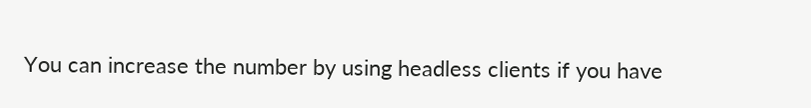You can increase the number by using headless clients if you have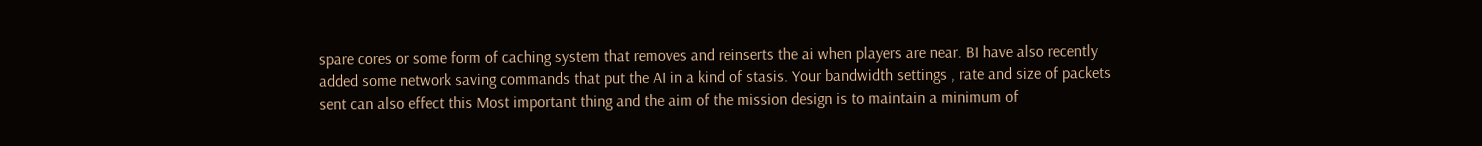spare cores or some form of caching system that removes and reinserts the ai when players are near. BI have also recently added some network saving commands that put the AI in a kind of stasis. Your bandwidth settings , rate and size of packets sent can also effect this Most important thing and the aim of the mission design is to maintain a minimum of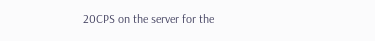20CPS on the server for the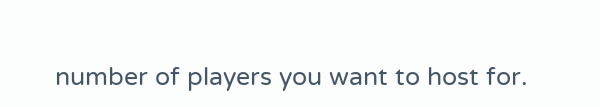number of players you want to host for.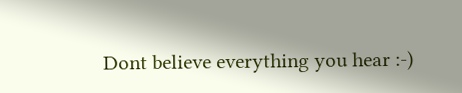Dont believe everything you hear :-)